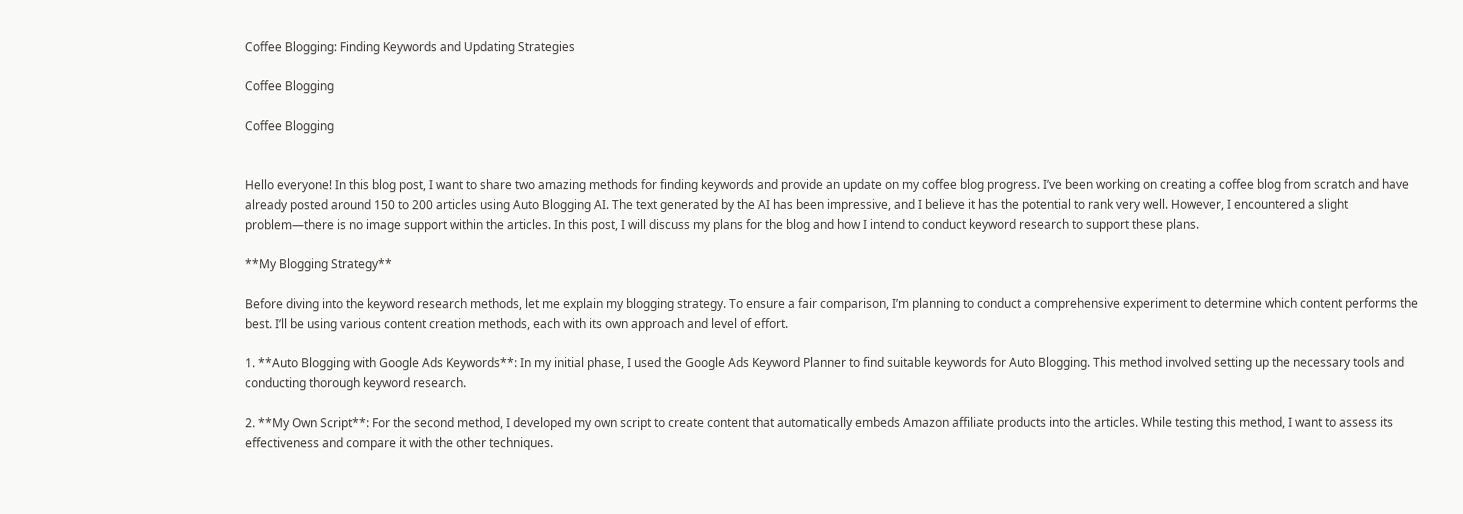Coffee Blogging: Finding Keywords and Updating Strategies

Coffee Blogging

Coffee Blogging


Hello everyone! In this blog post, I want to share two amazing methods for finding keywords and provide an update on my coffee blog progress. I’ve been working on creating a coffee blog from scratch and have already posted around 150 to 200 articles using Auto Blogging AI. The text generated by the AI has been impressive, and I believe it has the potential to rank very well. However, I encountered a slight problem—there is no image support within the articles. In this post, I will discuss my plans for the blog and how I intend to conduct keyword research to support these plans.

**My Blogging Strategy**

Before diving into the keyword research methods, let me explain my blogging strategy. To ensure a fair comparison, I’m planning to conduct a comprehensive experiment to determine which content performs the best. I’ll be using various content creation methods, each with its own approach and level of effort.

1. **Auto Blogging with Google Ads Keywords**: In my initial phase, I used the Google Ads Keyword Planner to find suitable keywords for Auto Blogging. This method involved setting up the necessary tools and conducting thorough keyword research.

2. **My Own Script**: For the second method, I developed my own script to create content that automatically embeds Amazon affiliate products into the articles. While testing this method, I want to assess its effectiveness and compare it with the other techniques.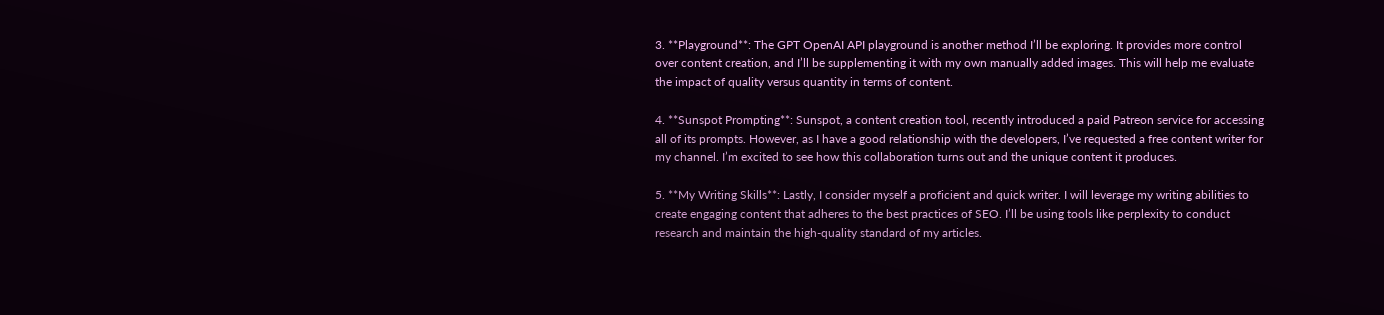3. **Playground**: The GPT OpenAI API playground is another method I’ll be exploring. It provides more control over content creation, and I’ll be supplementing it with my own manually added images. This will help me evaluate the impact of quality versus quantity in terms of content.

4. **Sunspot Prompting**: Sunspot, a content creation tool, recently introduced a paid Patreon service for accessing all of its prompts. However, as I have a good relationship with the developers, I’ve requested a free content writer for my channel. I’m excited to see how this collaboration turns out and the unique content it produces.

5. **My Writing Skills**: Lastly, I consider myself a proficient and quick writer. I will leverage my writing abilities to create engaging content that adheres to the best practices of SEO. I’ll be using tools like perplexity to conduct research and maintain the high-quality standard of my articles.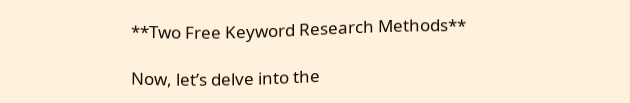**Two Free Keyword Research Methods**

Now, let’s delve into the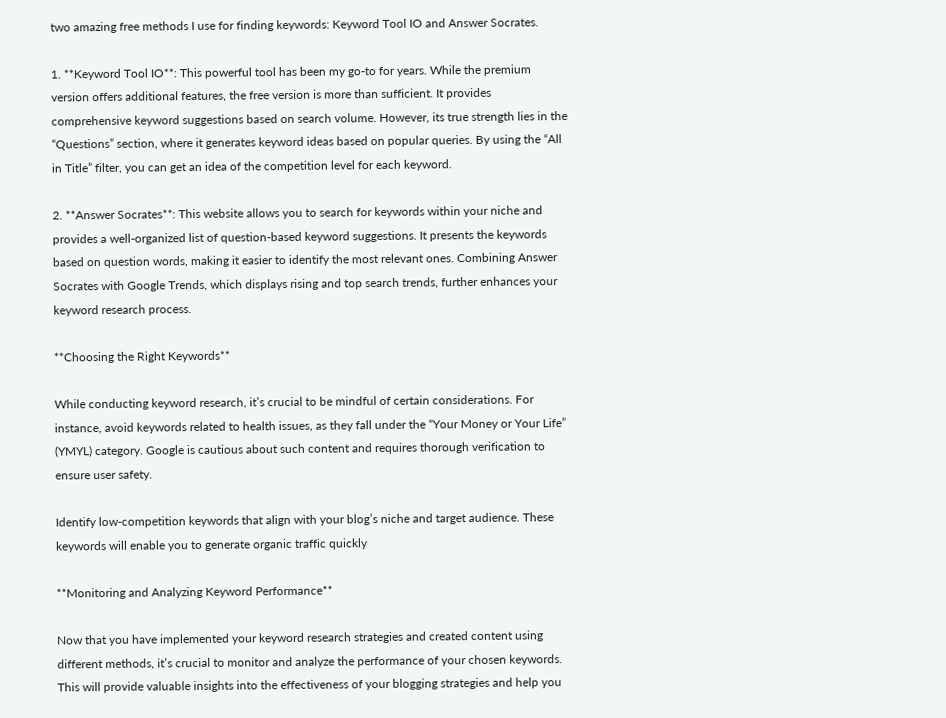two amazing free methods I use for finding keywords: Keyword Tool IO and Answer Socrates.

1. **Keyword Tool IO**: This powerful tool has been my go-to for years. While the premium version offers additional features, the free version is more than sufficient. It provides comprehensive keyword suggestions based on search volume. However, its true strength lies in the “Questions” section, where it generates keyword ideas based on popular queries. By using the “All in Title” filter, you can get an idea of the competition level for each keyword.

2. **Answer Socrates**: This website allows you to search for keywords within your niche and provides a well-organized list of question-based keyword suggestions. It presents the keywords based on question words, making it easier to identify the most relevant ones. Combining Answer Socrates with Google Trends, which displays rising and top search trends, further enhances your keyword research process.

**Choosing the Right Keywords**

While conducting keyword research, it’s crucial to be mindful of certain considerations. For instance, avoid keywords related to health issues, as they fall under the “Your Money or Your Life” (YMYL) category. Google is cautious about such content and requires thorough verification to ensure user safety.

Identify low-competition keywords that align with your blog’s niche and target audience. These keywords will enable you to generate organic traffic quickly

**Monitoring and Analyzing Keyword Performance**

Now that you have implemented your keyword research strategies and created content using different methods, it’s crucial to monitor and analyze the performance of your chosen keywords. This will provide valuable insights into the effectiveness of your blogging strategies and help you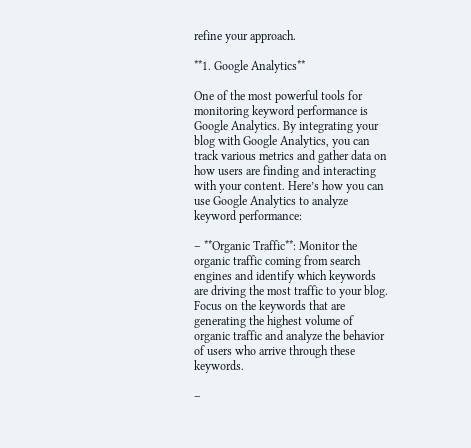refine your approach.

**1. Google Analytics**

One of the most powerful tools for monitoring keyword performance is Google Analytics. By integrating your blog with Google Analytics, you can track various metrics and gather data on how users are finding and interacting with your content. Here’s how you can use Google Analytics to analyze keyword performance:

– **Organic Traffic**: Monitor the organic traffic coming from search engines and identify which keywords are driving the most traffic to your blog. Focus on the keywords that are generating the highest volume of organic traffic and analyze the behavior of users who arrive through these keywords.

–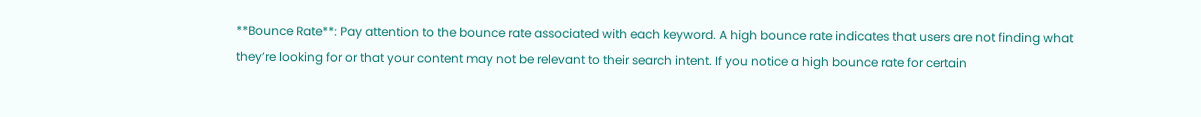**Bounce Rate**: Pay attention to the bounce rate associated with each keyword. A high bounce rate indicates that users are not finding what they’re looking for or that your content may not be relevant to their search intent. If you notice a high bounce rate for certain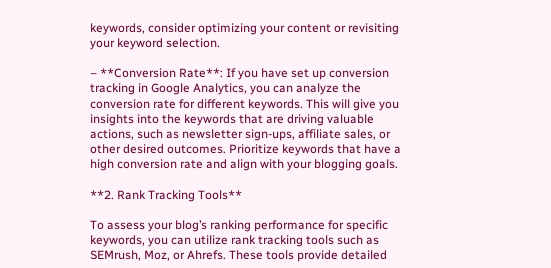keywords, consider optimizing your content or revisiting your keyword selection.

– **Conversion Rate**: If you have set up conversion tracking in Google Analytics, you can analyze the conversion rate for different keywords. This will give you insights into the keywords that are driving valuable actions, such as newsletter sign-ups, affiliate sales, or other desired outcomes. Prioritize keywords that have a high conversion rate and align with your blogging goals.

**2. Rank Tracking Tools**

To assess your blog’s ranking performance for specific keywords, you can utilize rank tracking tools such as SEMrush, Moz, or Ahrefs. These tools provide detailed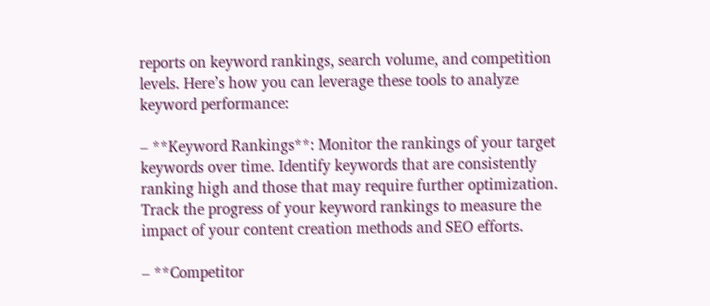reports on keyword rankings, search volume, and competition levels. Here’s how you can leverage these tools to analyze keyword performance:

– **Keyword Rankings**: Monitor the rankings of your target keywords over time. Identify keywords that are consistently ranking high and those that may require further optimization. Track the progress of your keyword rankings to measure the impact of your content creation methods and SEO efforts.

– **Competitor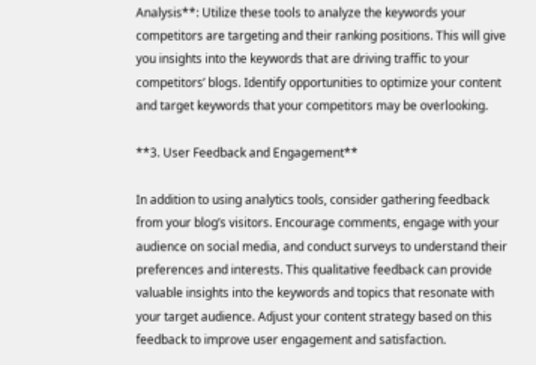Analysis**: Utilize these tools to analyze the keywords your competitors are targeting and their ranking positions. This will give you insights into the keywords that are driving traffic to your competitors’ blogs. Identify opportunities to optimize your content and target keywords that your competitors may be overlooking.

**3. User Feedback and Engagement**

In addition to using analytics tools, consider gathering feedback from your blog’s visitors. Encourage comments, engage with your audience on social media, and conduct surveys to understand their preferences and interests. This qualitative feedback can provide valuable insights into the keywords and topics that resonate with your target audience. Adjust your content strategy based on this feedback to improve user engagement and satisfaction.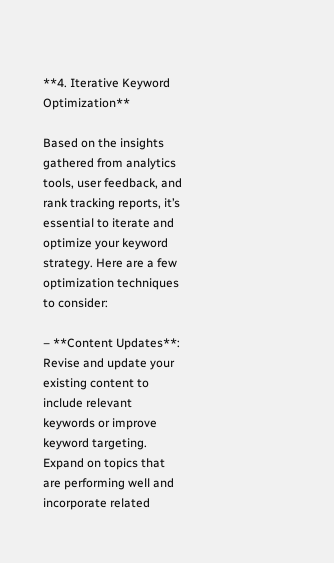**4. Iterative Keyword Optimization**

Based on the insights gathered from analytics tools, user feedback, and rank tracking reports, it’s essential to iterate and optimize your keyword strategy. Here are a few optimization techniques to consider:

– **Content Updates**: Revise and update your existing content to include relevant keywords or improve keyword targeting. Expand on topics that are performing well and incorporate related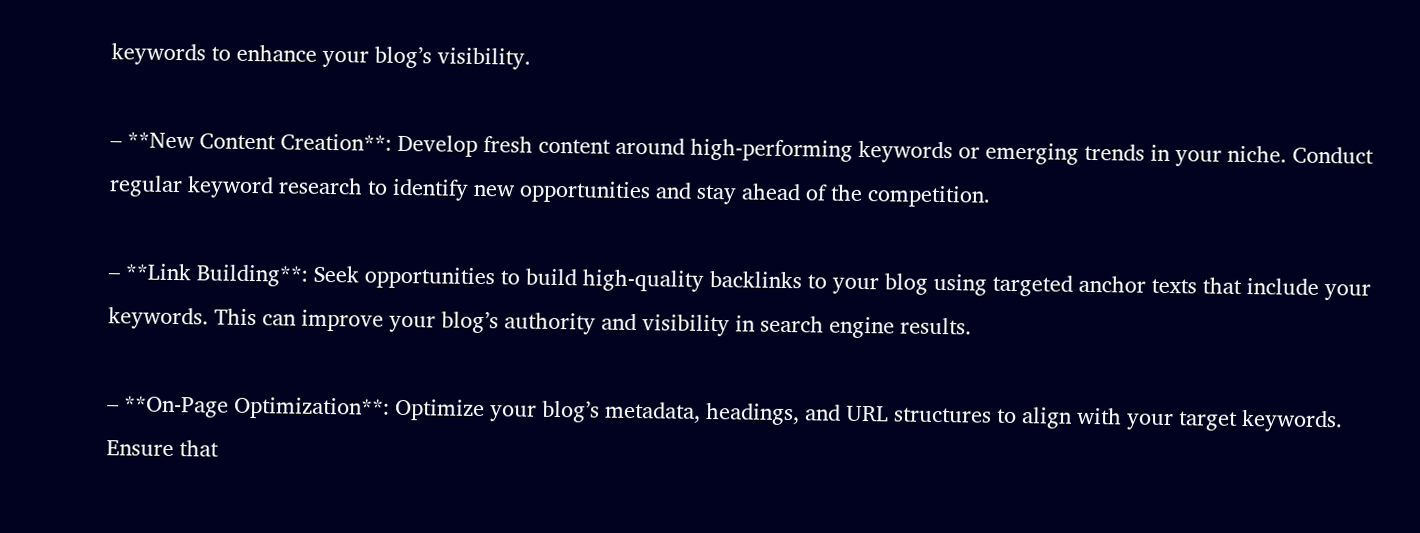keywords to enhance your blog’s visibility.

– **New Content Creation**: Develop fresh content around high-performing keywords or emerging trends in your niche. Conduct regular keyword research to identify new opportunities and stay ahead of the competition.

– **Link Building**: Seek opportunities to build high-quality backlinks to your blog using targeted anchor texts that include your keywords. This can improve your blog’s authority and visibility in search engine results.

– **On-Page Optimization**: Optimize your blog’s metadata, headings, and URL structures to align with your target keywords. Ensure that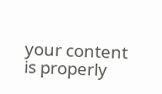your content is properly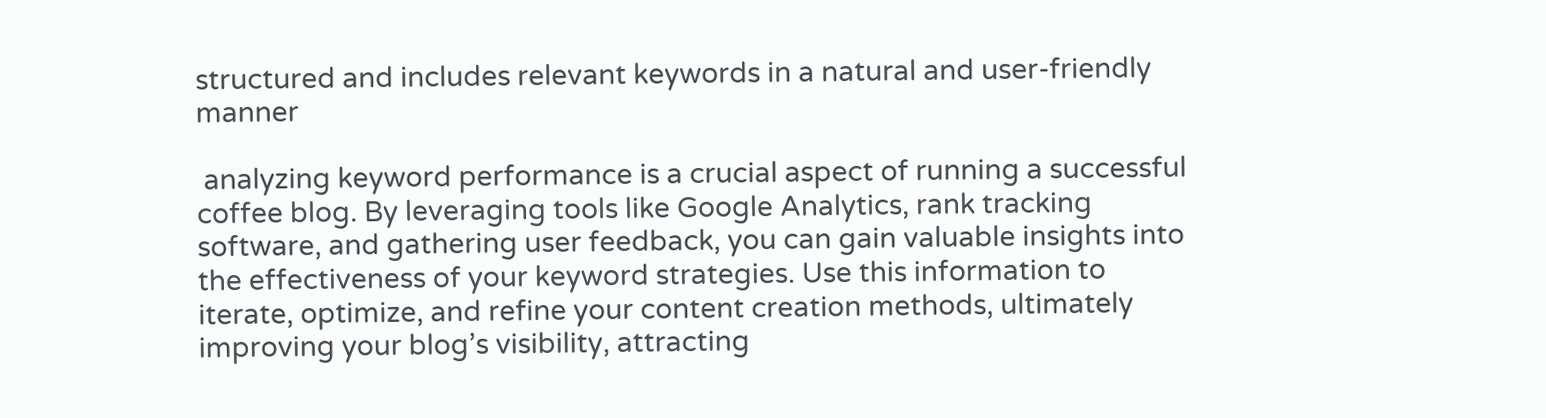structured and includes relevant keywords in a natural and user-friendly manner

 analyzing keyword performance is a crucial aspect of running a successful coffee blog. By leveraging tools like Google Analytics, rank tracking software, and gathering user feedback, you can gain valuable insights into the effectiveness of your keyword strategies. Use this information to iterate, optimize, and refine your content creation methods, ultimately improving your blog’s visibility, attracting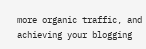more organic traffic, and achieving your blogging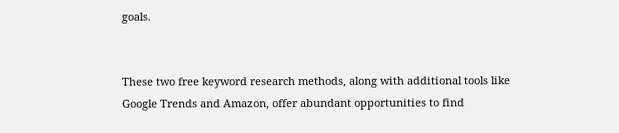goals.


These two free keyword research methods, along with additional tools like Google Trends and Amazon, offer abundant opportunities to find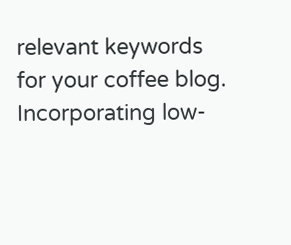relevant keywords for your coffee blog. Incorporating low-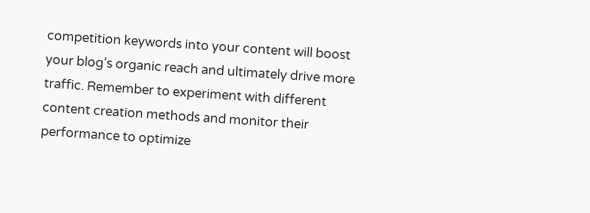competition keywords into your content will boost your blog’s organic reach and ultimately drive more traffic. Remember to experiment with different content creation methods and monitor their performance to optimize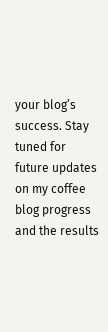your blog’s success. Stay tuned for future updates on my coffee blog progress and the results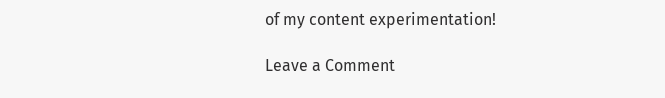of my content experimentation!

Leave a Comment